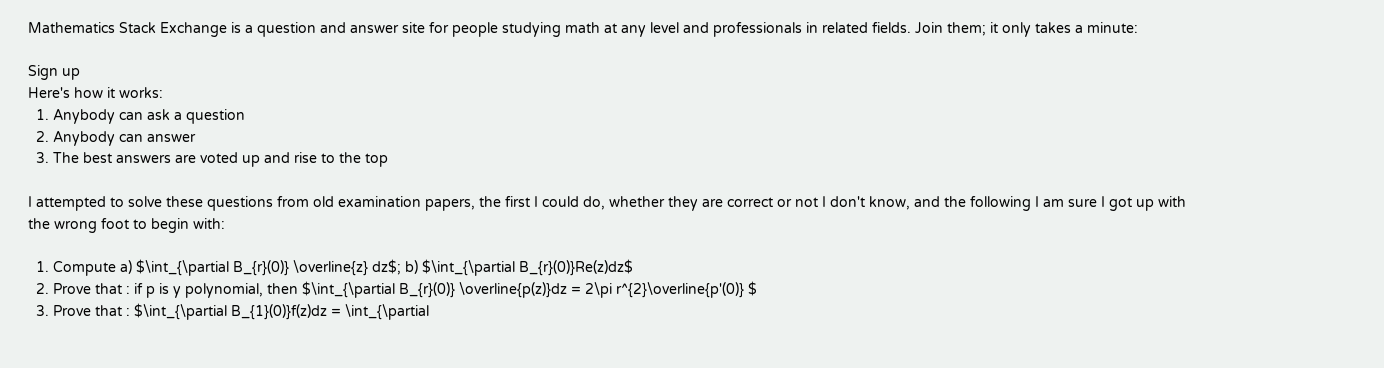Mathematics Stack Exchange is a question and answer site for people studying math at any level and professionals in related fields. Join them; it only takes a minute:

Sign up
Here's how it works:
  1. Anybody can ask a question
  2. Anybody can answer
  3. The best answers are voted up and rise to the top

I attempted to solve these questions from old examination papers, the first I could do, whether they are correct or not I don't know, and the following I am sure I got up with the wrong foot to begin with:

  1. Compute a) $\int_{\partial B_{r}(0)} \overline{z} dz$; b) $\int_{\partial B_{r}(0)}Re(z)dz$
  2. Prove that : if p is y polynomial, then $\int_{\partial B_{r}(0)} \overline{p(z)}dz = 2\pi r^{2}\overline{p'(0)} $
  3. Prove that : $\int_{\partial B_{1}(0)}f(z)dz = \int_{\partial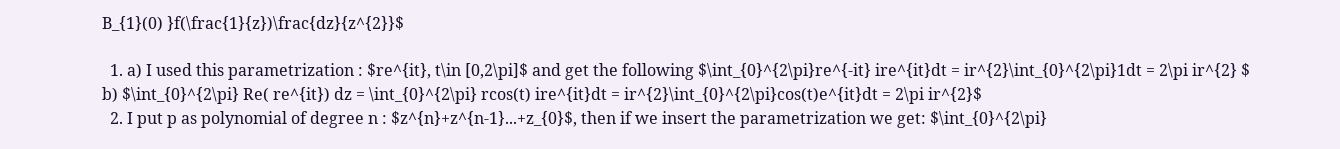B_{1}(0) }f(\frac{1}{z})\frac{dz}{z^{2}}$

  1. a) I used this parametrization : $re^{it}, t\in [0,2\pi]$ and get the following $\int_{0}^{2\pi}re^{-it} ire^{it}dt = ir^{2}\int_{0}^{2\pi}1dt = 2\pi ir^{2} $ b) $\int_{0}^{2\pi} Re( re^{it}) dz = \int_{0}^{2\pi} rcos(t) ire^{it}dt = ir^{2}\int_{0}^{2\pi}cos(t)e^{it}dt = 2\pi ir^{2}$
  2. I put p as polynomial of degree n : $z^{n}+z^{n-1}...+z_{0}$, then if we insert the parametrization we get: $\int_{0}^{2\pi}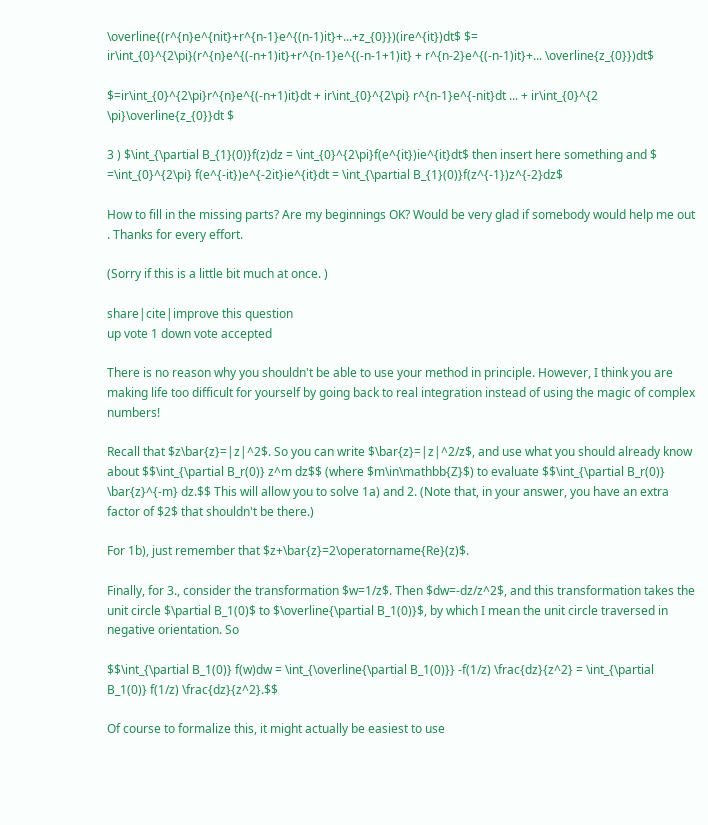\overline{(r^{n}e^{nit}+r^{n-1}e^{(n-1)it}+...+z_{0}})(ire^{it})dt$ $= ir\int_{0}^{2\pi}(r^{n}e^{(-n+1)it}+r^{n-1}e^{(-n-1+1)it} + r^{n-2}e^{(-n-1)it}+... \overline{z_{0}})dt$

$=ir\int_{0}^{2\pi}r^{n}e^{(-n+1)it}dt + ir\int_{0}^{2\pi} r^{n-1}e^{-nit}dt ... + ir\int_{0}^{2 \pi}\overline{z_{0}}dt $

3 ) $\int_{\partial B_{1}(0)}f(z)dz = \int_{0}^{2\pi}f(e^{it})ie^{it}dt$ then insert here something and $ =\int_{0}^{2\pi} f(e^{-it})e^{-2it}ie^{it}dt = \int_{\partial B_{1}(0)}f(z^{-1})z^{-2}dz$

How to fill in the missing parts? Are my beginnings OK? Would be very glad if somebody would help me out . Thanks for every effort.

(Sorry if this is a little bit much at once. )

share|cite|improve this question
up vote 1 down vote accepted

There is no reason why you shouldn't be able to use your method in principle. However, I think you are making life too difficult for yourself by going back to real integration instead of using the magic of complex numbers!

Recall that $z\bar{z}=|z|^2$. So you can write $\bar{z}=|z|^2/z$, and use what you should already know about $$\int_{\partial B_r(0)} z^m dz$$ (where $m\in\mathbb{Z}$) to evaluate $$\int_{\partial B_r(0)} \bar{z}^{-m} dz.$$ This will allow you to solve 1a) and 2. (Note that, in your answer, you have an extra factor of $2$ that shouldn't be there.)

For 1b), just remember that $z+\bar{z}=2\operatorname{Re}(z)$.

Finally, for 3., consider the transformation $w=1/z$. Then $dw=-dz/z^2$, and this transformation takes the unit circle $\partial B_1(0)$ to $\overline{\partial B_1(0)}$, by which I mean the unit circle traversed in negative orientation. So

$$\int_{\partial B_1(0)} f(w)dw = \int_{\overline{\partial B_1(0)}} -f(1/z) \frac{dz}{z^2} = \int_{\partial B_1(0)} f(1/z) \frac{dz}{z^2}.$$

Of course to formalize this, it might actually be easiest to use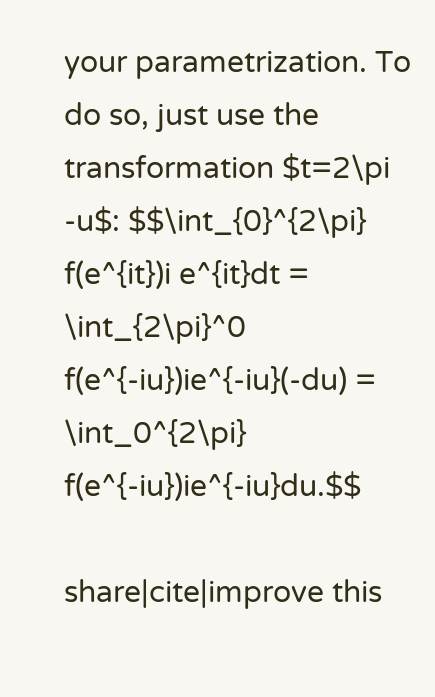your parametrization. To do so, just use the transformation $t=2\pi -u$: $$\int_{0}^{2\pi} f(e^{it})i e^{it}dt = \int_{2\pi}^0 f(e^{-iu})ie^{-iu}(-du) = \int_0^{2\pi} f(e^{-iu})ie^{-iu}du.$$

share|cite|improve this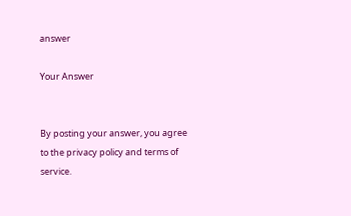answer

Your Answer


By posting your answer, you agree to the privacy policy and terms of service.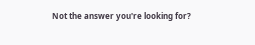Not the answer you're looking for?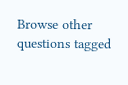Browse other questions tagged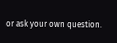or ask your own question.